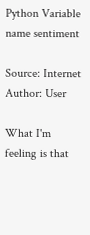Python Variable name sentiment

Source: Internet
Author: User

What I'm feeling is that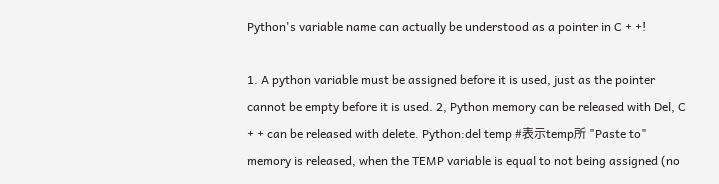Python's variable name can actually be understood as a pointer in C + +!

1. A python variable must be assigned before it is used, just as the pointer cannot be empty before it is used. 2, Python memory can be released with Del, C + + can be released with delete. Python:del temp #表示temp所 "Paste to" memory is released, when the TEMP variable is equal to not being assigned (no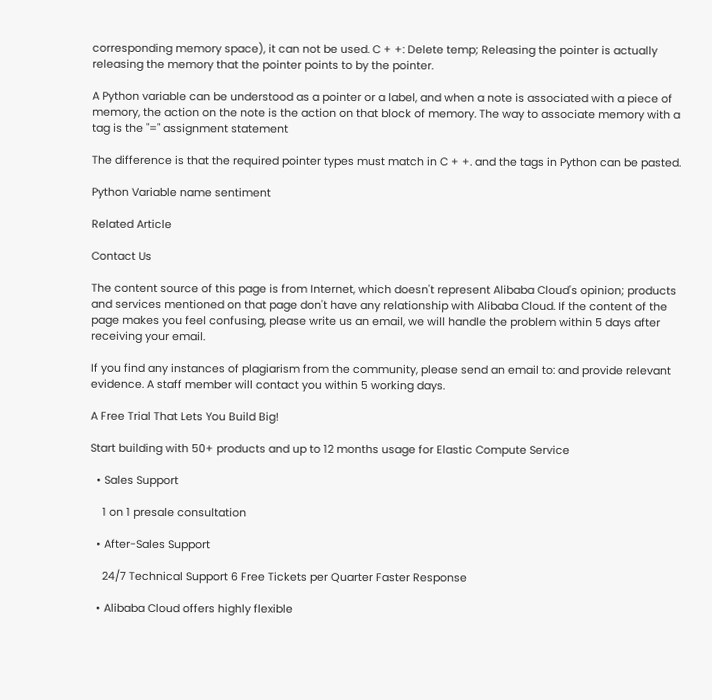corresponding memory space), it can not be used. C + +: Delete temp; Releasing the pointer is actually releasing the memory that the pointer points to by the pointer.

A Python variable can be understood as a pointer or a label, and when a note is associated with a piece of memory, the action on the note is the action on that block of memory. The way to associate memory with a tag is the "=" assignment statement

The difference is that the required pointer types must match in C + +. and the tags in Python can be pasted.

Python Variable name sentiment

Related Article

Contact Us

The content source of this page is from Internet, which doesn't represent Alibaba Cloud's opinion; products and services mentioned on that page don't have any relationship with Alibaba Cloud. If the content of the page makes you feel confusing, please write us an email, we will handle the problem within 5 days after receiving your email.

If you find any instances of plagiarism from the community, please send an email to: and provide relevant evidence. A staff member will contact you within 5 working days.

A Free Trial That Lets You Build Big!

Start building with 50+ products and up to 12 months usage for Elastic Compute Service

  • Sales Support

    1 on 1 presale consultation

  • After-Sales Support

    24/7 Technical Support 6 Free Tickets per Quarter Faster Response

  • Alibaba Cloud offers highly flexible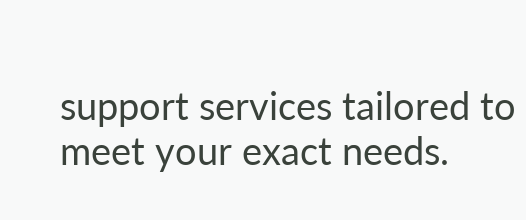support services tailored to meet your exact needs.